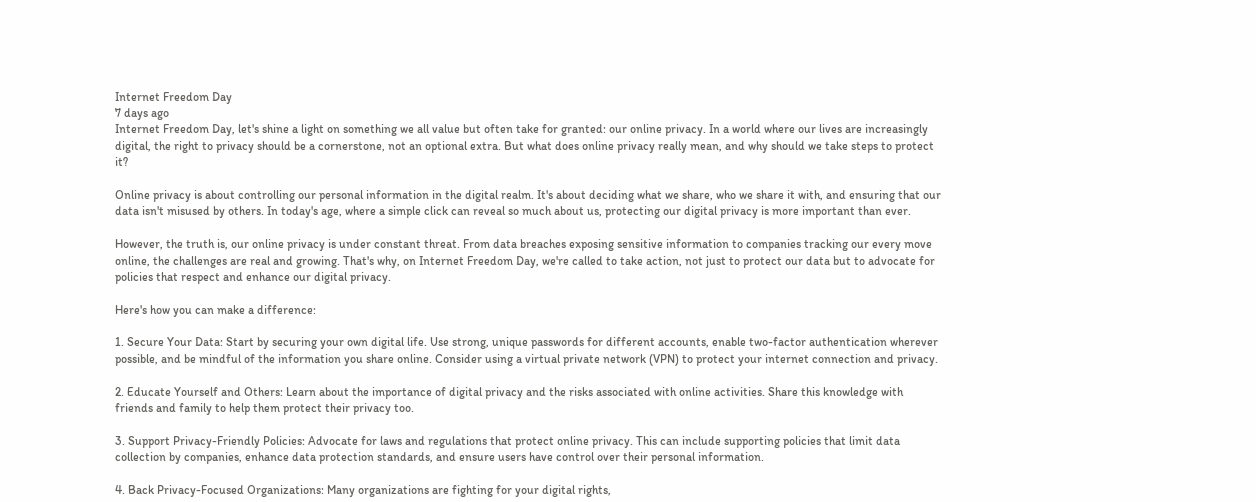Internet Freedom Day
7 days ago
Internet Freedom Day, let's shine a light on something we all value but often take for granted: our online privacy. In a world where our lives are increasingly digital, the right to privacy should be a cornerstone, not an optional extra. But what does online privacy really mean, and why should we take steps to protect it?

Online privacy is about controlling our personal information in the digital realm. It's about deciding what we share, who we share it with, and ensuring that our data isn't misused by others. In today's age, where a simple click can reveal so much about us, protecting our digital privacy is more important than ever.

However, the truth is, our online privacy is under constant threat. From data breaches exposing sensitive information to companies tracking our every move online, the challenges are real and growing. That's why, on Internet Freedom Day, we're called to take action, not just to protect our data but to advocate for policies that respect and enhance our digital privacy.

Here's how you can make a difference:

1. Secure Your Data: Start by securing your own digital life. Use strong, unique passwords for different accounts, enable two-factor authentication wherever possible, and be mindful of the information you share online. Consider using a virtual private network (VPN) to protect your internet connection and privacy.

2. Educate Yourself and Others: Learn about the importance of digital privacy and the risks associated with online activities. Share this knowledge with friends and family to help them protect their privacy too.

3. Support Privacy-Friendly Policies: Advocate for laws and regulations that protect online privacy. This can include supporting policies that limit data collection by companies, enhance data protection standards, and ensure users have control over their personal information.

4. Back Privacy-Focused Organizations: Many organizations are fighting for your digital rights,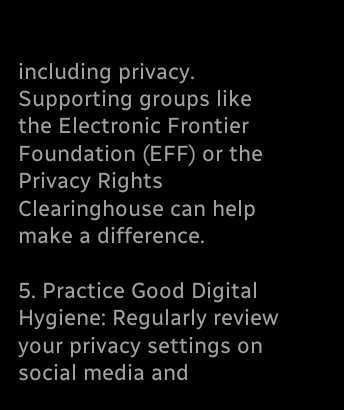including privacy. Supporting groups like the Electronic Frontier Foundation (EFF) or the Privacy Rights Clearinghouse can help make a difference.

5. Practice Good Digital Hygiene: Regularly review your privacy settings on social media and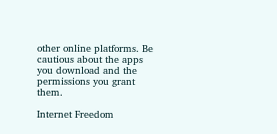other online platforms. Be cautious about the apps you download and the permissions you grant them.

Internet Freedom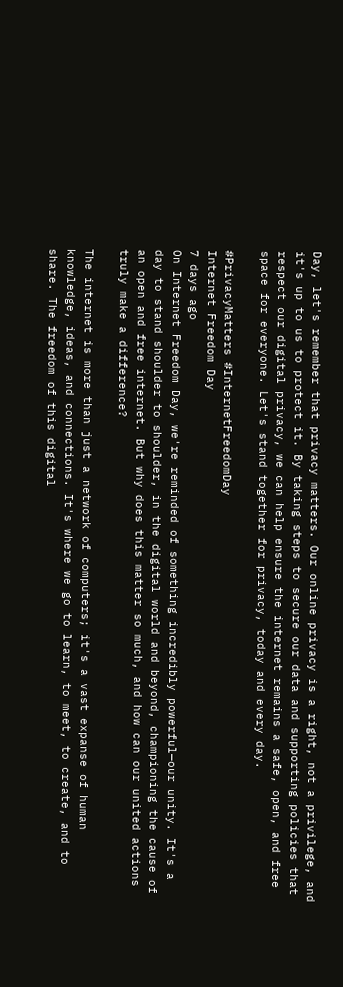Day, let's remember that privacy matters. Our online privacy is a right, not a privilege, and it's up to us to protect it. By taking steps to secure our data and supporting policies that respect our digital privacy, we can help ensure the internet remains a safe, open, and free space for everyone. Let's stand together for privacy, today and every day.

#PrivacyMatters #InternetFreedomDay
Internet Freedom Day
7 days ago
On Internet Freedom Day, we're reminded of something incredibly powerful—our unity. It's a day to stand shoulder to shoulder, in the digital world and beyond, championing the cause of an open and free internet. But why does this matter so much, and how can our united actions truly make a difference?

The internet is more than just a network of computers; it's a vast expanse of human knowledge, ideas, and connections. It's where we go to learn, to meet, to create, and to share. The freedom of this digital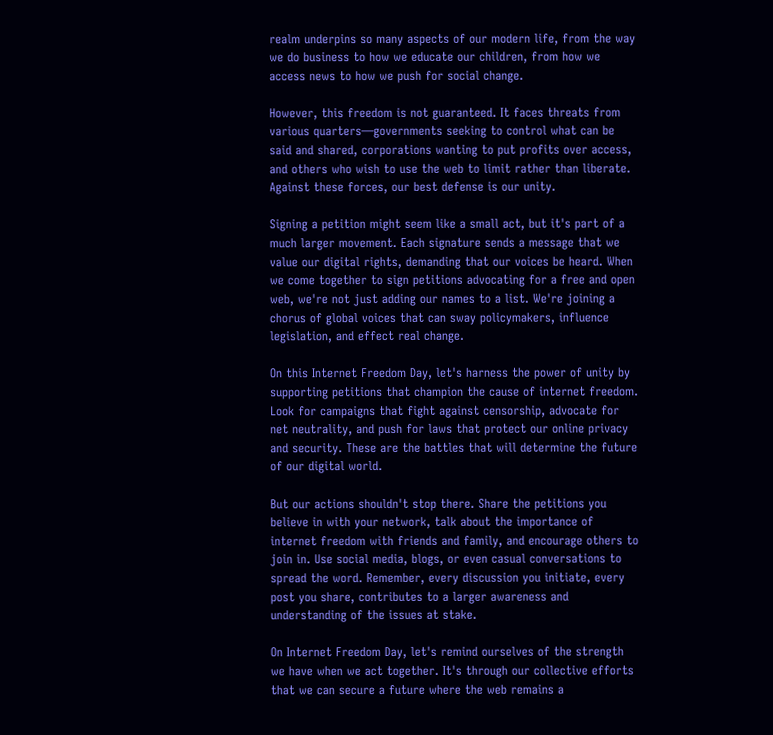realm underpins so many aspects of our modern life, from the way we do business to how we educate our children, from how we access news to how we push for social change.

However, this freedom is not guaranteed. It faces threats from various quarters—governments seeking to control what can be said and shared, corporations wanting to put profits over access, and others who wish to use the web to limit rather than liberate. Against these forces, our best defense is our unity.

Signing a petition might seem like a small act, but it's part of a much larger movement. Each signature sends a message that we value our digital rights, demanding that our voices be heard. When we come together to sign petitions advocating for a free and open web, we're not just adding our names to a list. We're joining a chorus of global voices that can sway policymakers, influence legislation, and effect real change.

On this Internet Freedom Day, let's harness the power of unity by supporting petitions that champion the cause of internet freedom. Look for campaigns that fight against censorship, advocate for net neutrality, and push for laws that protect our online privacy and security. These are the battles that will determine the future of our digital world.

But our actions shouldn't stop there. Share the petitions you believe in with your network, talk about the importance of internet freedom with friends and family, and encourage others to join in. Use social media, blogs, or even casual conversations to spread the word. Remember, every discussion you initiate, every post you share, contributes to a larger awareness and understanding of the issues at stake.

On Internet Freedom Day, let's remind ourselves of the strength we have when we act together. It's through our collective efforts that we can secure a future where the web remains a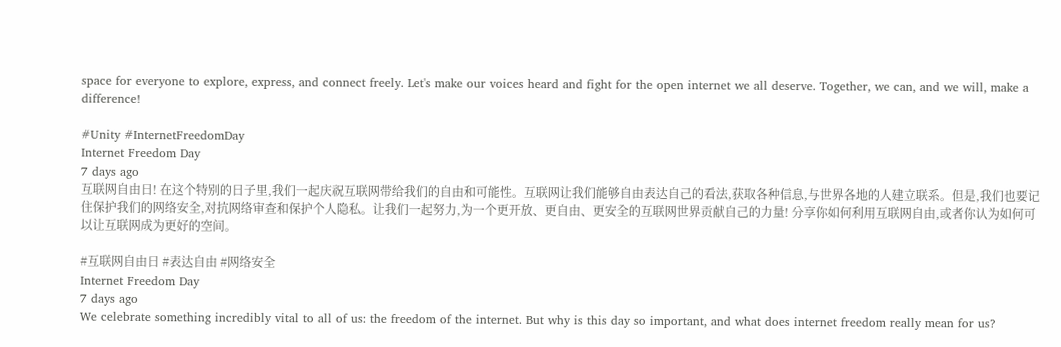space for everyone to explore, express, and connect freely. Let's make our voices heard and fight for the open internet we all deserve. Together, we can, and we will, make a difference!

#Unity #InternetFreedomDay
Internet Freedom Day
7 days ago
互联网自由日! 在这个特别的日子里,我们一起庆祝互联网带给我们的自由和可能性。互联网让我们能够自由表达自己的看法,获取各种信息,与世界各地的人建立联系。但是,我们也要记住保护我们的网络安全,对抗网络审查和保护个人隐私。让我们一起努力,为一个更开放、更自由、更安全的互联网世界贡献自己的力量! 分享你如何利用互联网自由,或者你认为如何可以让互联网成为更好的空间。

#互联网自由日 #表达自由 #网络安全
Internet Freedom Day
7 days ago
We celebrate something incredibly vital to all of us: the freedom of the internet. But why is this day so important, and what does internet freedom really mean for us?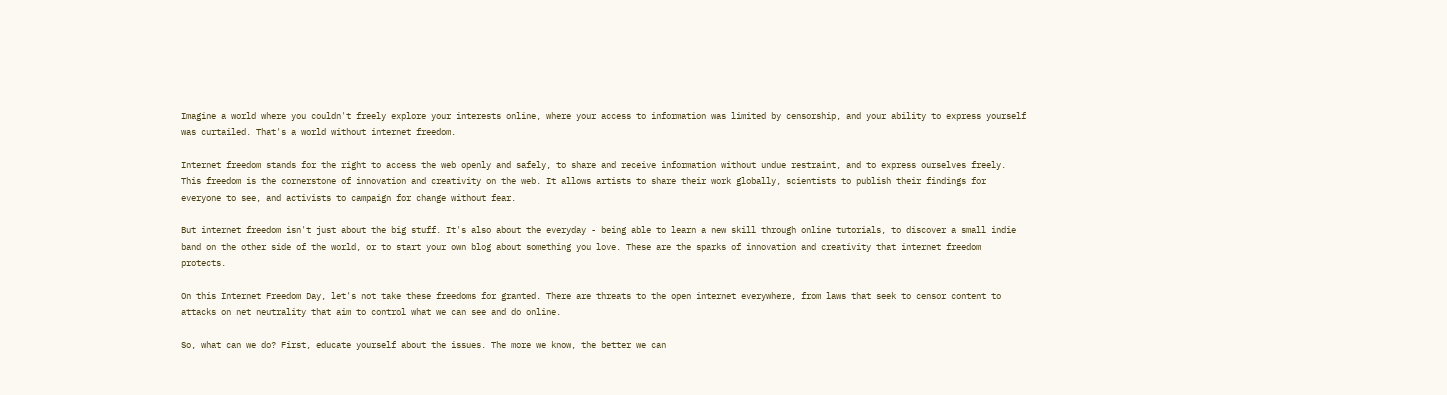Imagine a world where you couldn't freely explore your interests online, where your access to information was limited by censorship, and your ability to express yourself was curtailed. That's a world without internet freedom.

Internet freedom stands for the right to access the web openly and safely, to share and receive information without undue restraint, and to express ourselves freely. This freedom is the cornerstone of innovation and creativity on the web. It allows artists to share their work globally, scientists to publish their findings for everyone to see, and activists to campaign for change without fear.

But internet freedom isn't just about the big stuff. It's also about the everyday - being able to learn a new skill through online tutorials, to discover a small indie band on the other side of the world, or to start your own blog about something you love. These are the sparks of innovation and creativity that internet freedom protects.

On this Internet Freedom Day, let's not take these freedoms for granted. There are threats to the open internet everywhere, from laws that seek to censor content to attacks on net neutrality that aim to control what we can see and do online.

So, what can we do? First, educate yourself about the issues. The more we know, the better we can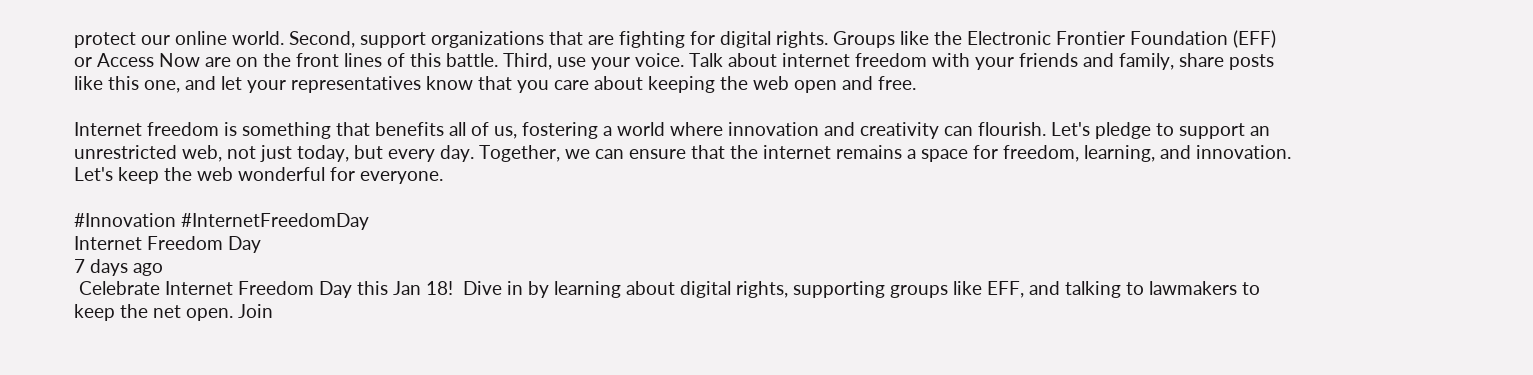protect our online world. Second, support organizations that are fighting for digital rights. Groups like the Electronic Frontier Foundation (EFF) or Access Now are on the front lines of this battle. Third, use your voice. Talk about internet freedom with your friends and family, share posts like this one, and let your representatives know that you care about keeping the web open and free.

Internet freedom is something that benefits all of us, fostering a world where innovation and creativity can flourish. Let's pledge to support an unrestricted web, not just today, but every day. Together, we can ensure that the internet remains a space for freedom, learning, and innovation. Let's keep the web wonderful for everyone.

#Innovation #InternetFreedomDay
Internet Freedom Day
7 days ago
 Celebrate Internet Freedom Day this Jan 18!  Dive in by learning about digital rights, supporting groups like EFF, and talking to lawmakers to keep the net open. Join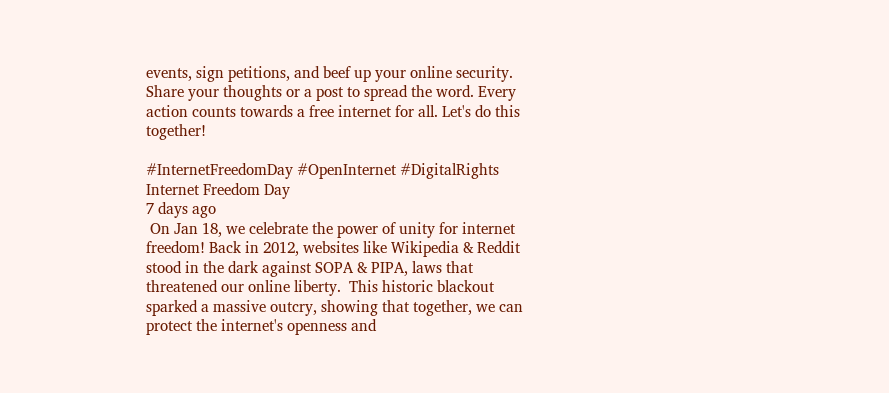events, sign petitions, and beef up your online security. Share your thoughts or a post to spread the word. Every action counts towards a free internet for all. Let's do this together!

#InternetFreedomDay #OpenInternet #DigitalRights
Internet Freedom Day
7 days ago
 On Jan 18, we celebrate the power of unity for internet freedom! Back in 2012, websites like Wikipedia & Reddit stood in the dark against SOPA & PIPA, laws that threatened our online liberty.  This historic blackout sparked a massive outcry, showing that together, we can protect the internet's openness and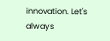innovation. Let's always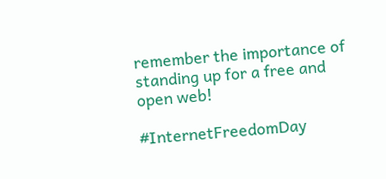remember the importance of standing up for a free and open web!

#InternetFreedomDay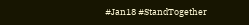#Jan18 #StandTogether